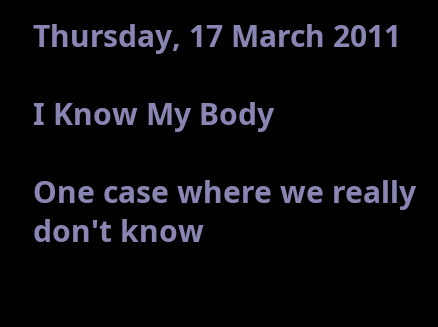Thursday, 17 March 2011

I Know My Body

One case where we really don't know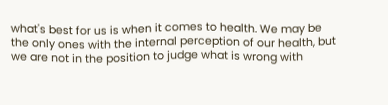what's best for us is when it comes to health. We may be the only ones with the internal perception of our health, but we are not in the position to judge what is wrong with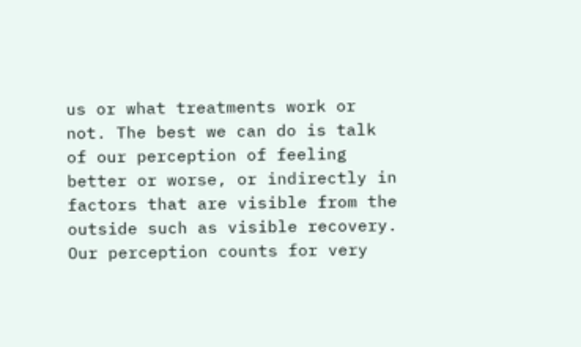us or what treatments work or not. The best we can do is talk of our perception of feeling better or worse, or indirectly in factors that are visible from the outside such as visible recovery. Our perception counts for very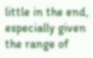little in the end, especially given the range of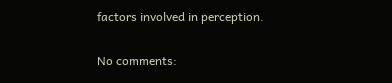factors involved in perception.

No comments: